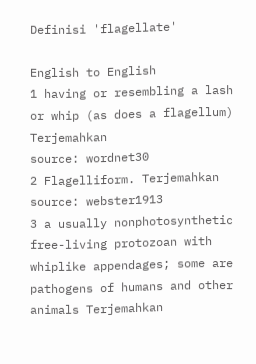Definisi 'flagellate'

English to English
1 having or resembling a lash or whip (as does a flagellum) Terjemahkan
source: wordnet30
2 Flagelliform. Terjemahkan
source: webster1913
3 a usually nonphotosynthetic free-living protozoan with whiplike appendages; some are pathogens of humans and other animals Terjemahkan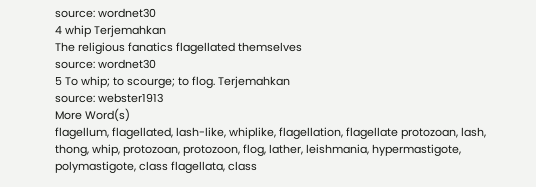source: wordnet30
4 whip Terjemahkan
The religious fanatics flagellated themselves
source: wordnet30
5 To whip; to scourge; to flog. Terjemahkan
source: webster1913
More Word(s)
flagellum, flagellated, lash-like, whiplike, flagellation, flagellate protozoan, lash, thong, whip, protozoan, protozoon, flog, lather, leishmania, hypermastigote, polymastigote, class flagellata, class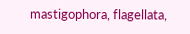mastigophora, flagellata,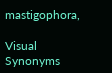mastigophora,

Visual Synonyms